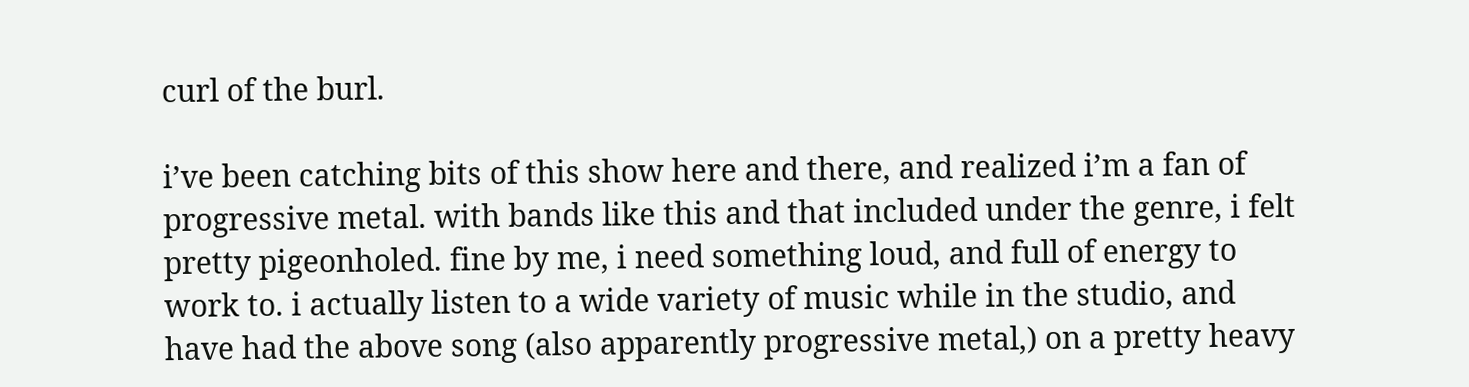curl of the burl.

i’ve been catching bits of this show here and there, and realized i’m a fan of progressive metal. with bands like this and that included under the genre, i felt pretty pigeonholed. fine by me, i need something loud, and full of energy to work to. i actually listen to a wide variety of music while in the studio, and have had the above song (also apparently progressive metal,) on a pretty heavy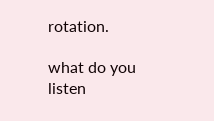rotation.

what do you listen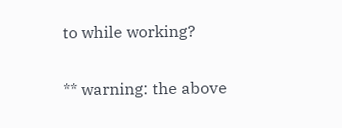to while working?

** warning: the above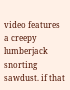video features a creepy lumberjack snorting sawdust. if that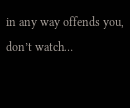in any way offends you, don’t watch…